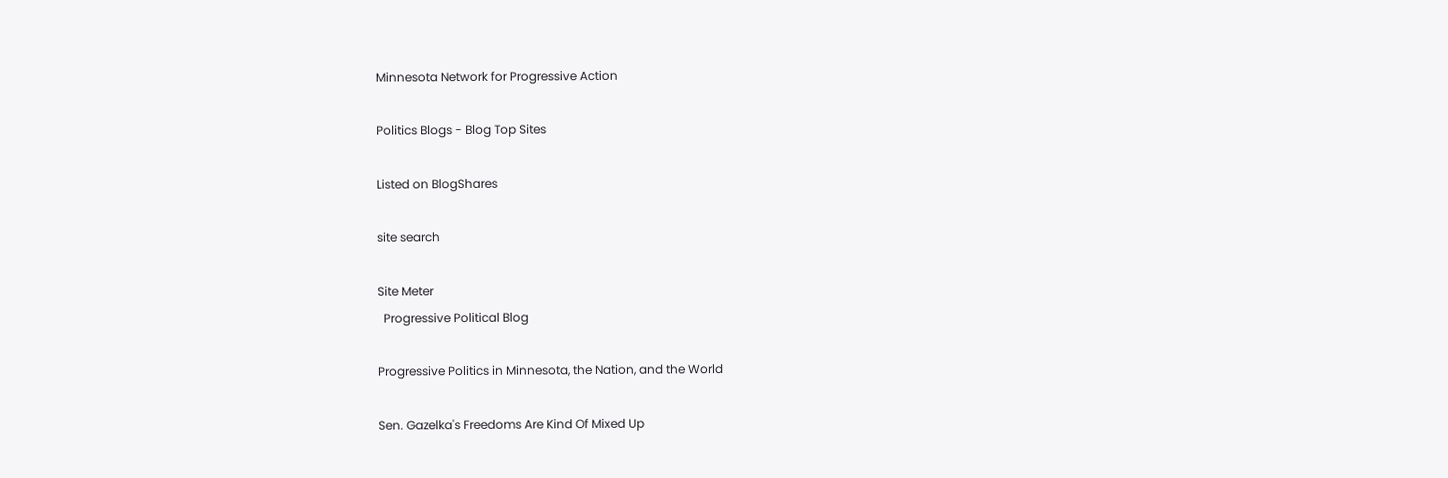Minnesota Network for Progressive Action

Politics Blogs - Blog Top Sites

Listed on BlogShares

site search

Site Meter
  Progressive Political Blog

Progressive Politics in Minnesota, the Nation, and the World

Sen. Gazelka's Freedoms Are Kind Of Mixed Up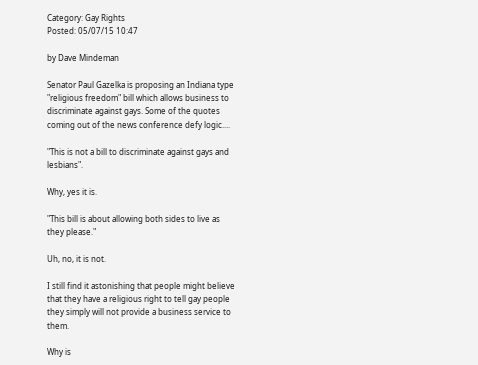Category: Gay Rights
Posted: 05/07/15 10:47

by Dave Mindeman

Senator Paul Gazelka is proposing an Indiana type "religious freedom" bill which allows business to discriminate against gays. Some of the quotes coming out of the news conference defy logic....

"This is not a bill to discriminate against gays and lesbians".

Why, yes it is.

"This bill is about allowing both sides to live as they please."

Uh, no, it is not.

I still find it astonishing that people might believe that they have a religious right to tell gay people they simply will not provide a business service to them.

Why is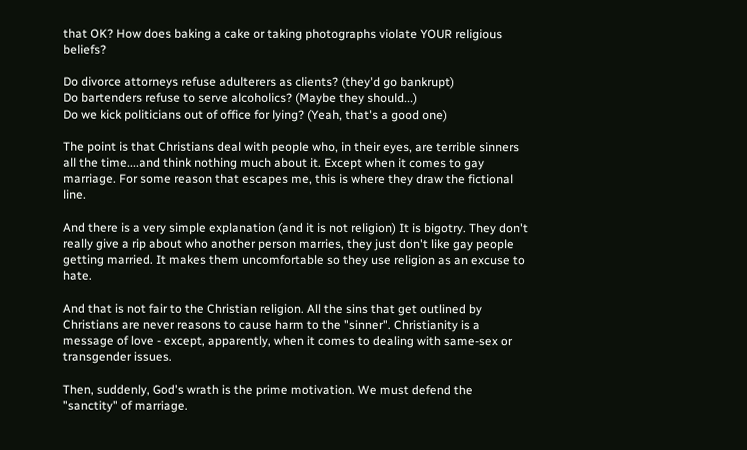that OK? How does baking a cake or taking photographs violate YOUR religious beliefs?

Do divorce attorneys refuse adulterers as clients? (they'd go bankrupt)
Do bartenders refuse to serve alcoholics? (Maybe they should...)
Do we kick politicians out of office for lying? (Yeah, that's a good one)

The point is that Christians deal with people who, in their eyes, are terrible sinners all the time....and think nothing much about it. Except when it comes to gay marriage. For some reason that escapes me, this is where they draw the fictional line.

And there is a very simple explanation (and it is not religion) It is bigotry. They don't really give a rip about who another person marries, they just don't like gay people getting married. It makes them uncomfortable so they use religion as an excuse to hate.

And that is not fair to the Christian religion. All the sins that get outlined by Christians are never reasons to cause harm to the "sinner". Christianity is a message of love - except, apparently, when it comes to dealing with same-sex or transgender issues.

Then, suddenly, God's wrath is the prime motivation. We must defend the "sanctity" of marriage.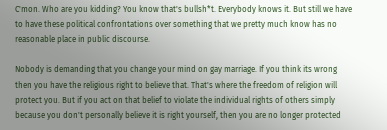C'mon. Who are you kidding? You know that's bullsh*t. Everybody knows it. But still we have to have these political confrontations over something that we pretty much know has no reasonable place in public discourse.

Nobody is demanding that you change your mind on gay marriage. If you think its wrong then you have the religious right to believe that. That's where the freedom of religion will protect you. But if you act on that belief to violate the individual rights of others simply because you don't personally believe it is right yourself, then you are no longer protected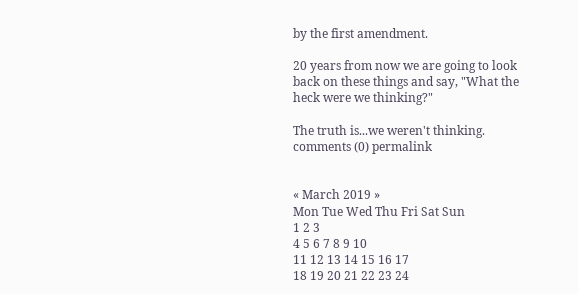by the first amendment.

20 years from now we are going to look back on these things and say, "What the heck were we thinking?"

The truth is...we weren't thinking.
comments (0) permalink


« March 2019 »
Mon Tue Wed Thu Fri Sat Sun
1 2 3
4 5 6 7 8 9 10
11 12 13 14 15 16 17
18 19 20 21 22 23 24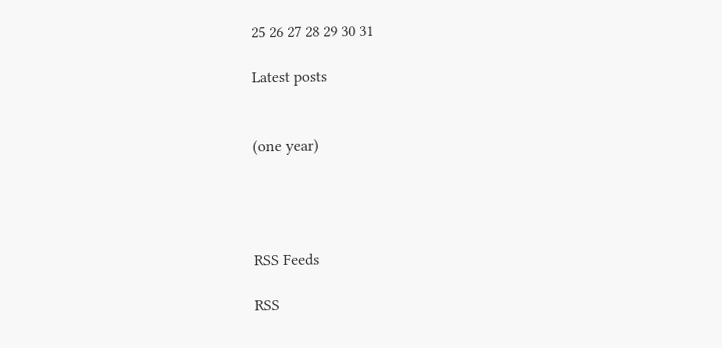25 26 27 28 29 30 31

Latest posts


(one year)




RSS Feeds

RSS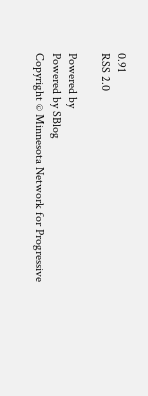0.91
RSS 2.0

Powered by
Powered by SBlog
Copyright © Minnesota Network for Progressive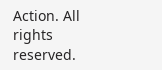Action. All rights reserved.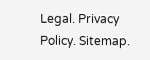Legal. Privacy Policy. Sitemap.